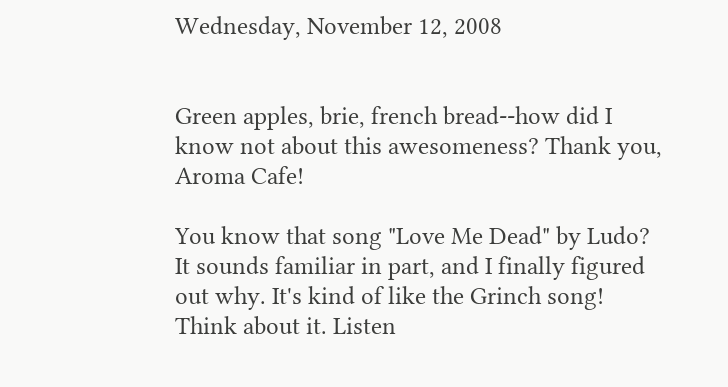Wednesday, November 12, 2008


Green apples, brie, french bread--how did I know not about this awesomeness? Thank you, Aroma Cafe!

You know that song "Love Me Dead" by Ludo? It sounds familiar in part, and I finally figured out why. It's kind of like the Grinch song! Think about it. Listen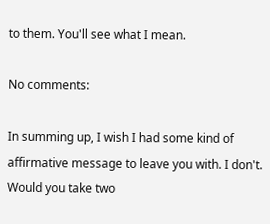to them. You'll see what I mean.

No comments:

In summing up, I wish I had some kind of affirmative message to leave you with. I don't. Would you take two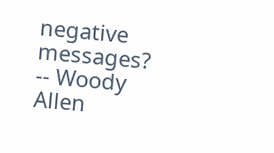negative messages?
-- Woody Allen